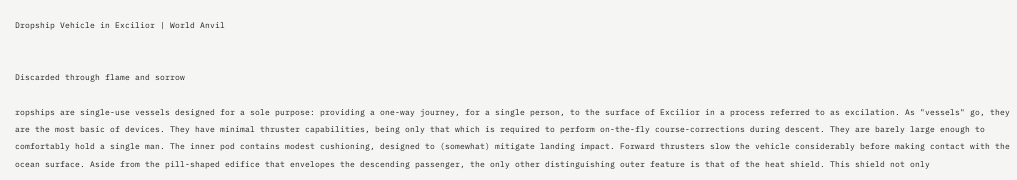Dropship Vehicle in Excilior | World Anvil


Discarded through flame and sorrow

ropships are single-use vessels designed for a sole purpose: providing a one-way journey, for a single person, to the surface of Excilior in a process referred to as excilation. As "vessels" go, they are the most basic of devices. They have minimal thruster capabilities, being only that which is required to perform on-the-fly course-corrections during descent. They are barely large enough to comfortably hold a single man. The inner pod contains modest cushioning, designed to (somewhat) mitigate landing impact. Forward thrusters slow the vehicle considerably before making contact with the ocean surface. Aside from the pill-shaped edifice that envelopes the descending passenger, the only other distinguishing outer feature is that of the heat shield. This shield not only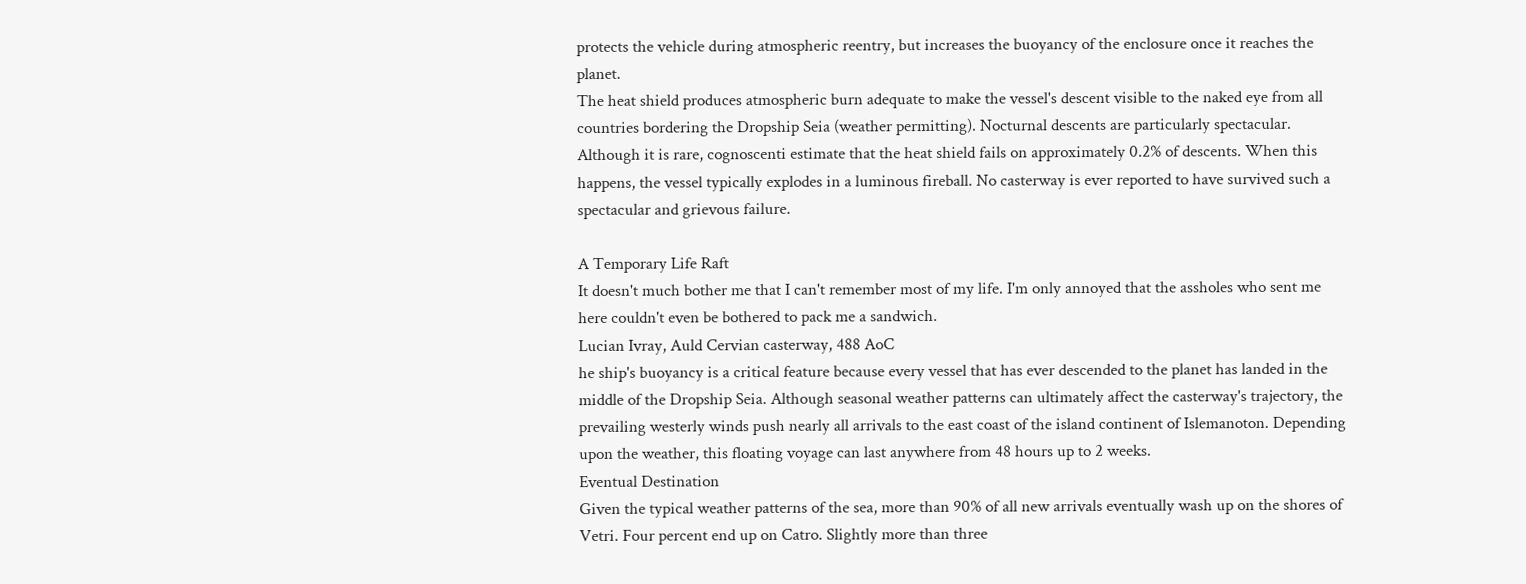protects the vehicle during atmospheric reentry, but increases the buoyancy of the enclosure once it reaches the planet.
The heat shield produces atmospheric burn adequate to make the vessel's descent visible to the naked eye from all countries bordering the Dropship Seia (weather permitting). Nocturnal descents are particularly spectacular. Although it is rare, cognoscenti estimate that the heat shield fails on approximately 0.2% of descents. When this happens, the vessel typically explodes in a luminous fireball. No casterway is ever reported to have survived such a spectacular and grievous failure.

A Temporary Life Raft
It doesn't much bother me that I can't remember most of my life. I'm only annoyed that the assholes who sent me here couldn't even be bothered to pack me a sandwich.
Lucian Ivray, Auld Cervian casterway, 488 AoC
he ship's buoyancy is a critical feature because every vessel that has ever descended to the planet has landed in the middle of the Dropship Seia. Although seasonal weather patterns can ultimately affect the casterway's trajectory, the prevailing westerly winds push nearly all arrivals to the east coast of the island continent of Islemanoton. Depending upon the weather, this floating voyage can last anywhere from 48 hours up to 2 weeks.
Eventual Destination
Given the typical weather patterns of the sea, more than 90% of all new arrivals eventually wash up on the shores of Vetri. Four percent end up on Catro. Slightly more than three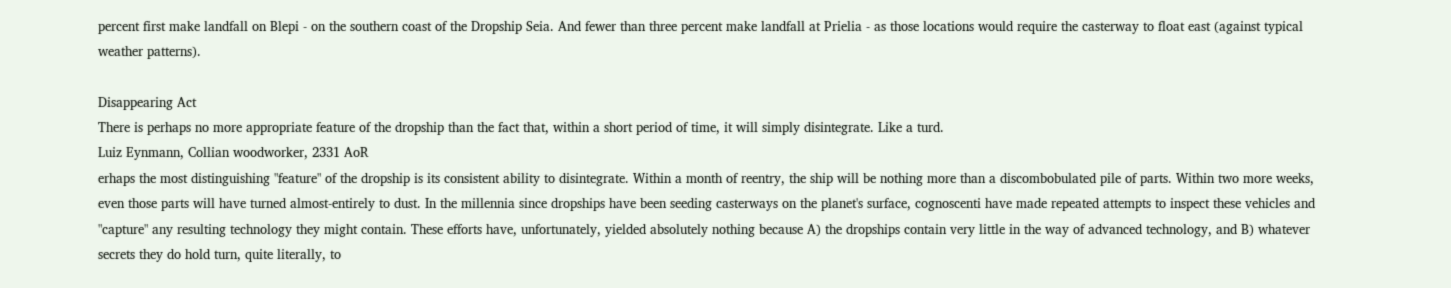percent first make landfall on Blepi - on the southern coast of the Dropship Seia. And fewer than three percent make landfall at Prielia - as those locations would require the casterway to float east (against typical weather patterns).

Disappearing Act
There is perhaps no more appropriate feature of the dropship than the fact that, within a short period of time, it will simply disintegrate. Like a turd.
Luiz Eynmann, Collian woodworker, 2331 AoR
erhaps the most distinguishing "feature" of the dropship is its consistent ability to disintegrate. Within a month of reentry, the ship will be nothing more than a discombobulated pile of parts. Within two more weeks, even those parts will have turned almost-entirely to dust. In the millennia since dropships have been seeding casterways on the planet's surface, cognoscenti have made repeated attempts to inspect these vehicles and "capture" any resulting technology they might contain. These efforts have, unfortunately, yielded absolutely nothing because A) the dropships contain very little in the way of advanced technology, and B) whatever secrets they do hold turn, quite literally, to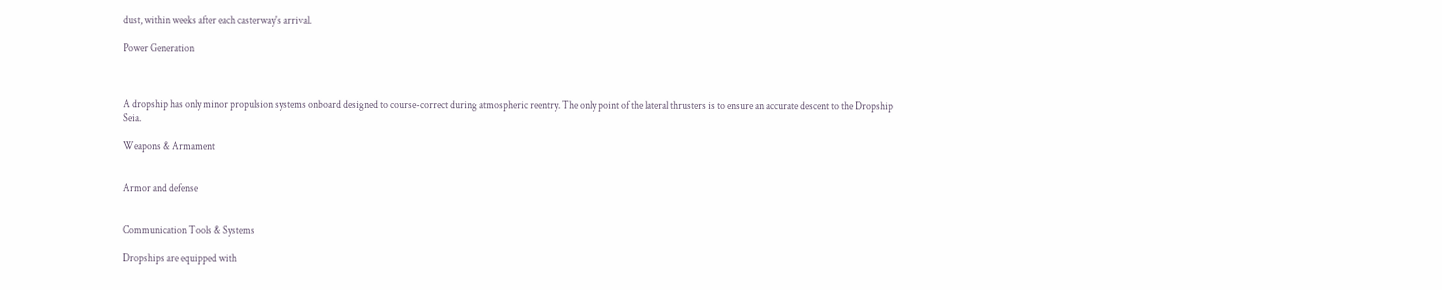dust, within weeks after each casterway's arrival.

Power Generation



A dropship has only minor propulsion systems onboard designed to course-correct during atmospheric reentry. The only point of the lateral thrusters is to ensure an accurate descent to the Dropship Seia.

Weapons & Armament


Armor and defense


Communication Tools & Systems

Dropships are equipped with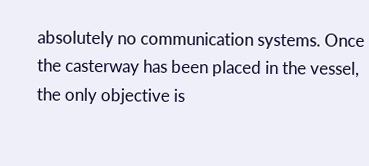absolutely no communication systems. Once the casterway has been placed in the vessel, the only objective is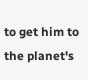to get him to the planet's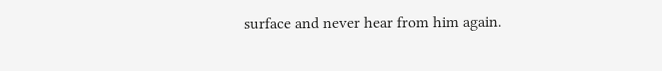surface and never hear from him again.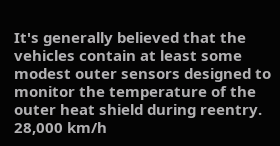It's generally believed that the vehicles contain at least some modest outer sensors designed to monitor the temperature of the outer heat shield during reentry.
28,000 km/h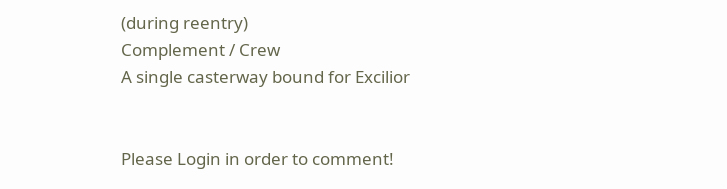(during reentry)
Complement / Crew
A single casterway bound for Excilior


Please Login in order to comment!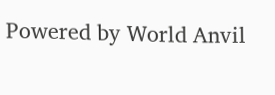Powered by World Anvil